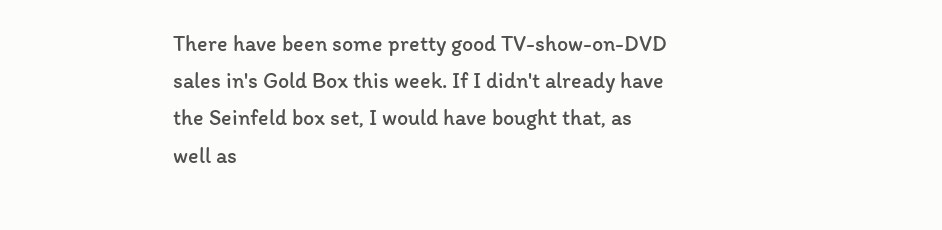There have been some pretty good TV-show-on-DVD sales in's Gold Box this week. If I didn't already have the Seinfeld box set, I would have bought that, as well as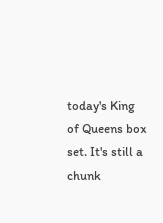today's King of Queens box set. It's still a chunk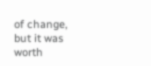of change, but it was worth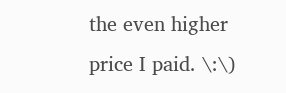the even higher price I paid. \:\)